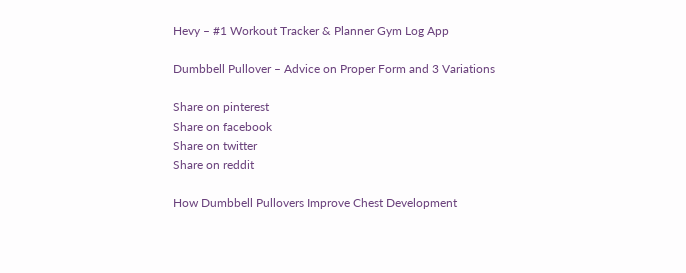Hevy – #1 Workout Tracker & Planner Gym Log App

Dumbbell Pullover – Advice on Proper Form and 3 Variations

Share on pinterest
Share on facebook
Share on twitter
Share on reddit

How Dumbbell Pullovers Improve Chest Development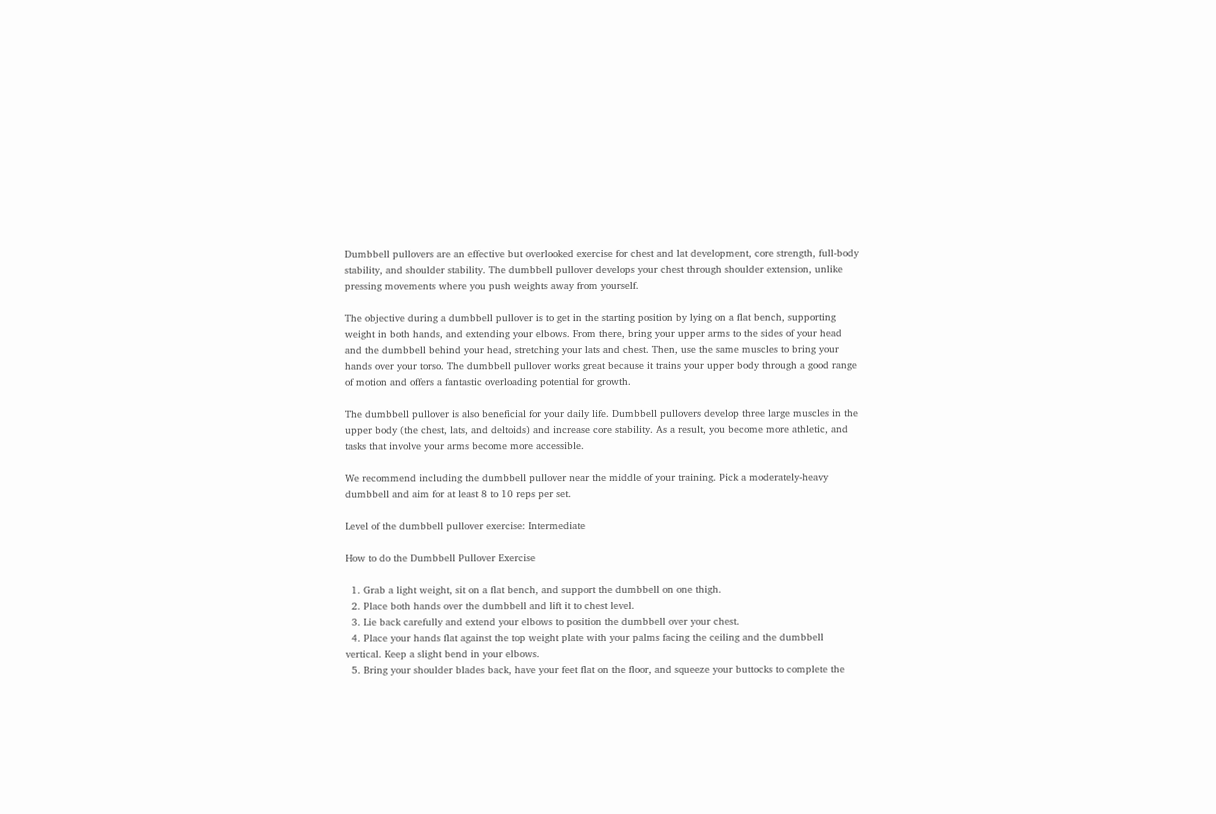Dumbbell pullovers are an effective but overlooked exercise for chest and lat development, core strength, full-body stability, and shoulder stability. The dumbbell pullover develops your chest through shoulder extension, unlike pressing movements where you push weights away from yourself.

The objective during a dumbbell pullover is to get in the starting position by lying on a flat bench, supporting weight in both hands, and extending your elbows. From there, bring your upper arms to the sides of your head and the dumbbell behind your head, stretching your lats and chest. Then, use the same muscles to bring your hands over your torso. The dumbbell pullover works great because it trains your upper body through a good range of motion and offers a fantastic overloading potential for growth.

The dumbbell pullover is also beneficial for your daily life. Dumbbell pullovers develop three large muscles in the upper body (the chest, lats, and deltoids) and increase core stability. As a result, you become more athletic, and tasks that involve your arms become more accessible.

We recommend including the dumbbell pullover near the middle of your training. Pick a moderately-heavy dumbbell and aim for at least 8 to 10 reps per set.

Level of the dumbbell pullover exercise: Intermediate

How to do the Dumbbell Pullover Exercise

  1. Grab a light weight, sit on a flat bench, and support the dumbbell on one thigh.
  2. Place both hands over the dumbbell and lift it to chest level.
  3. Lie back carefully and extend your elbows to position the dumbbell over your chest.
  4. Place your hands flat against the top weight plate with your palms facing the ceiling and the dumbbell vertical. Keep a slight bend in your elbows.
  5. Bring your shoulder blades back, have your feet flat on the floor, and squeeze your buttocks to complete the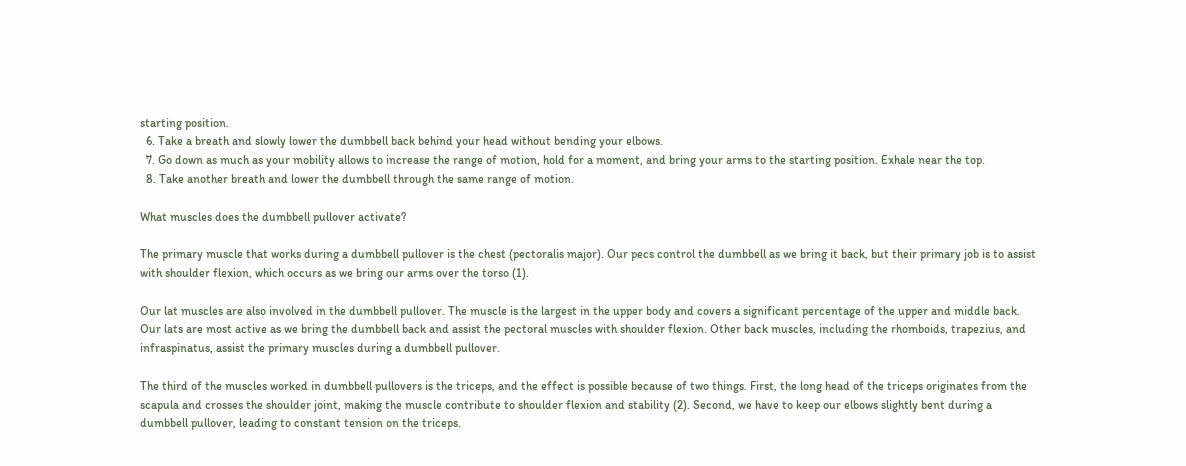starting position.
  6. Take a breath and slowly lower the dumbbell back behind your head without bending your elbows.
  7. Go down as much as your mobility allows to increase the range of motion, hold for a moment, and bring your arms to the starting position. Exhale near the top.
  8. Take another breath and lower the dumbbell through the same range of motion.

What muscles does the dumbbell pullover activate?

The primary muscle that works during a dumbbell pullover is the chest (pectoralis major). Our pecs control the dumbbell as we bring it back, but their primary job is to assist with shoulder flexion, which occurs as we bring our arms over the torso (1).

Our lat muscles are also involved in the dumbbell pullover. The muscle is the largest in the upper body and covers a significant percentage of the upper and middle back. Our lats are most active as we bring the dumbbell back and assist the pectoral muscles with shoulder flexion. Other back muscles, including the rhomboids, trapezius, and infraspinatus, assist the primary muscles during a dumbbell pullover.

The third of the muscles worked in dumbbell pullovers is the triceps, and the effect is possible because of two things. First, the long head of the triceps originates from the scapula and crosses the shoulder joint, making the muscle contribute to shoulder flexion and stability (2). Second, we have to keep our elbows slightly bent during a dumbbell pullover, leading to constant tension on the triceps.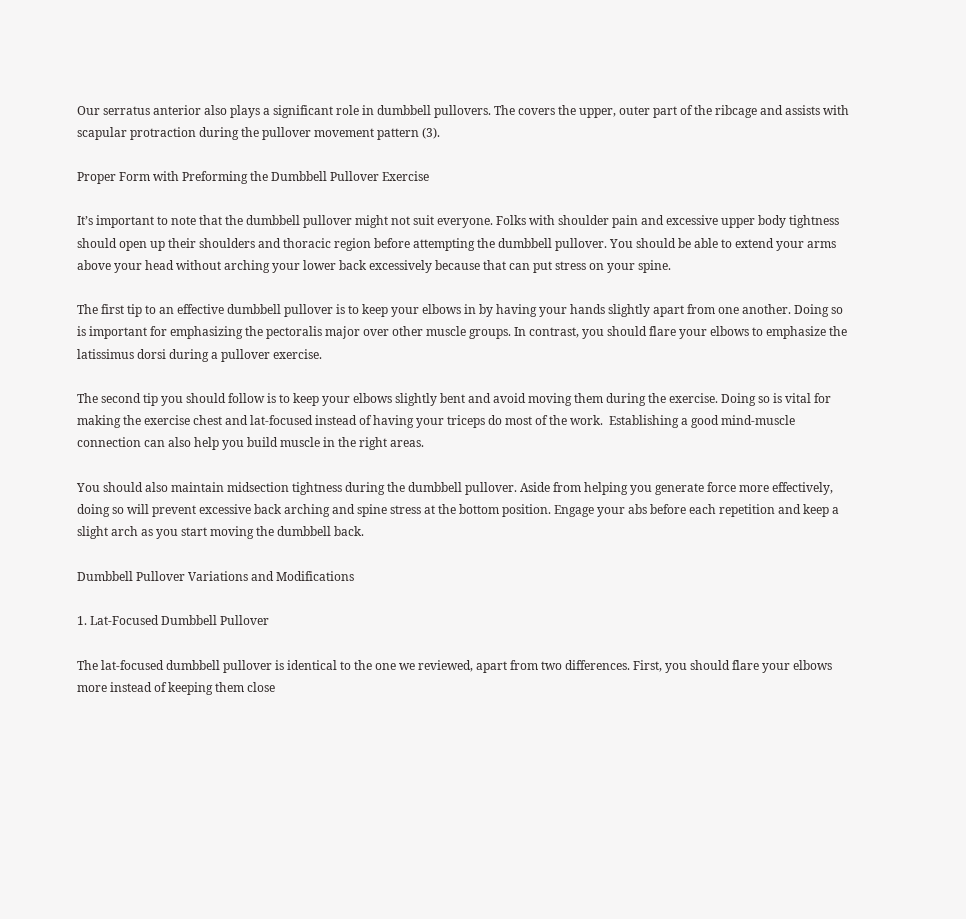Our serratus anterior also plays a significant role in dumbbell pullovers. The covers the upper, outer part of the ribcage and assists with scapular protraction during the pullover movement pattern (3).

Proper Form with Preforming the Dumbbell Pullover Exercise

It’s important to note that the dumbbell pullover might not suit everyone. Folks with shoulder pain and excessive upper body tightness should open up their shoulders and thoracic region before attempting the dumbbell pullover. You should be able to extend your arms above your head without arching your lower back excessively because that can put stress on your spine.

The first tip to an effective dumbbell pullover is to keep your elbows in by having your hands slightly apart from one another. Doing so is important for emphasizing the pectoralis major over other muscle groups. In contrast, you should flare your elbows to emphasize the latissimus dorsi during a pullover exercise.

The second tip you should follow is to keep your elbows slightly bent and avoid moving them during the exercise. Doing so is vital for making the exercise chest and lat-focused instead of having your triceps do most of the work.  Establishing a good mind-muscle connection can also help you build muscle in the right areas.

You should also maintain midsection tightness during the dumbbell pullover. Aside from helping you generate force more effectively, doing so will prevent excessive back arching and spine stress at the bottom position. Engage your abs before each repetition and keep a slight arch as you start moving the dumbbell back.

Dumbbell Pullover Variations and Modifications

1. Lat-Focused Dumbbell Pullover

The lat-focused dumbbell pullover is identical to the one we reviewed, apart from two differences. First, you should flare your elbows more instead of keeping them close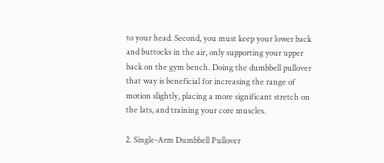to your head. Second, you must keep your lower back and buttocks in the air, only supporting your upper back on the gym bench. Doing the dumbbell pullover that way is beneficial for increasing the range of motion slightly, placing a more significant stretch on the lats, and training your core muscles.

2. Single-Arm Dumbbell Pullover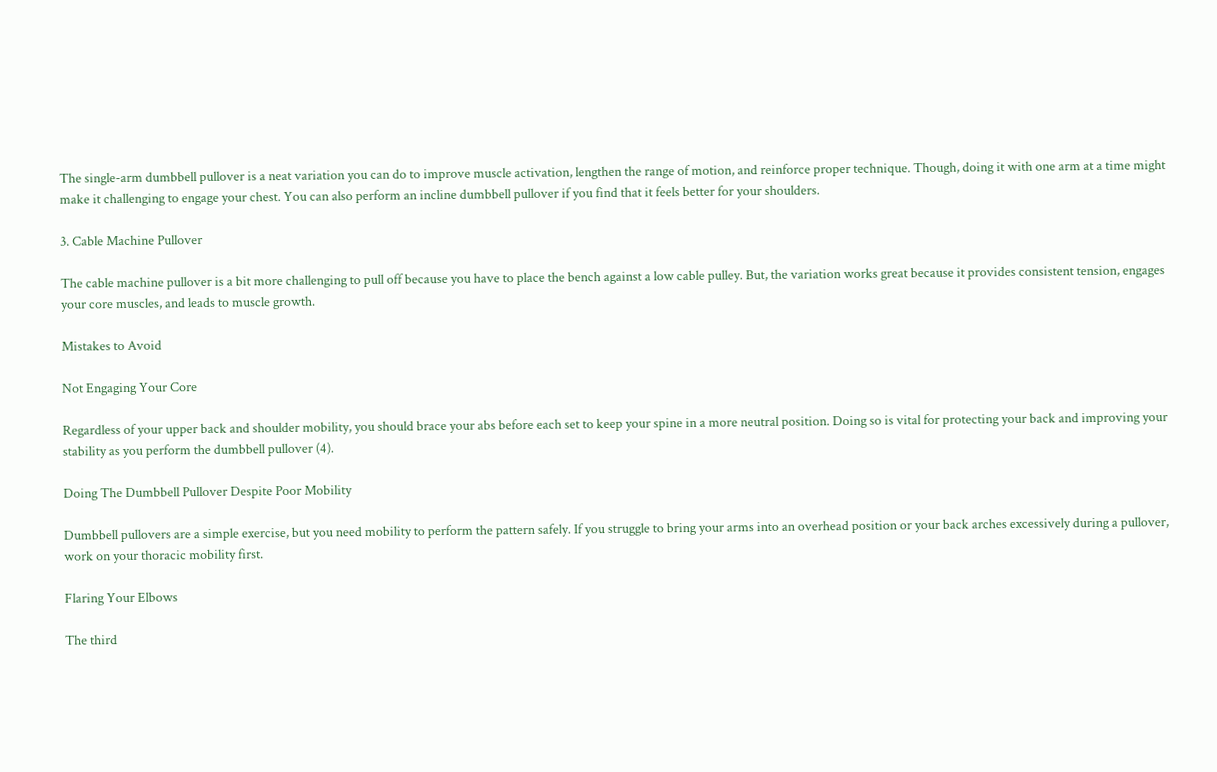The single-arm dumbbell pullover is a neat variation you can do to improve muscle activation, lengthen the range of motion, and reinforce proper technique. Though, doing it with one arm at a time might make it challenging to engage your chest. You can also perform an incline dumbbell pullover if you find that it feels better for your shoulders.

3. Cable Machine Pullover

The cable machine pullover is a bit more challenging to pull off because you have to place the bench against a low cable pulley. But, the variation works great because it provides consistent tension, engages your core muscles, and leads to muscle growth.

Mistakes to Avoid

Not Engaging Your Core

Regardless of your upper back and shoulder mobility, you should brace your abs before each set to keep your spine in a more neutral position. Doing so is vital for protecting your back and improving your stability as you perform the dumbbell pullover (4).

Doing The Dumbbell Pullover Despite Poor Mobility

Dumbbell pullovers are a simple exercise, but you need mobility to perform the pattern safely. If you struggle to bring your arms into an overhead position or your back arches excessively during a pullover, work on your thoracic mobility first.

Flaring Your Elbows

The third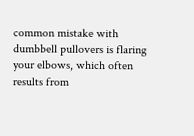common mistake with dumbbell pullovers is flaring your elbows, which often results from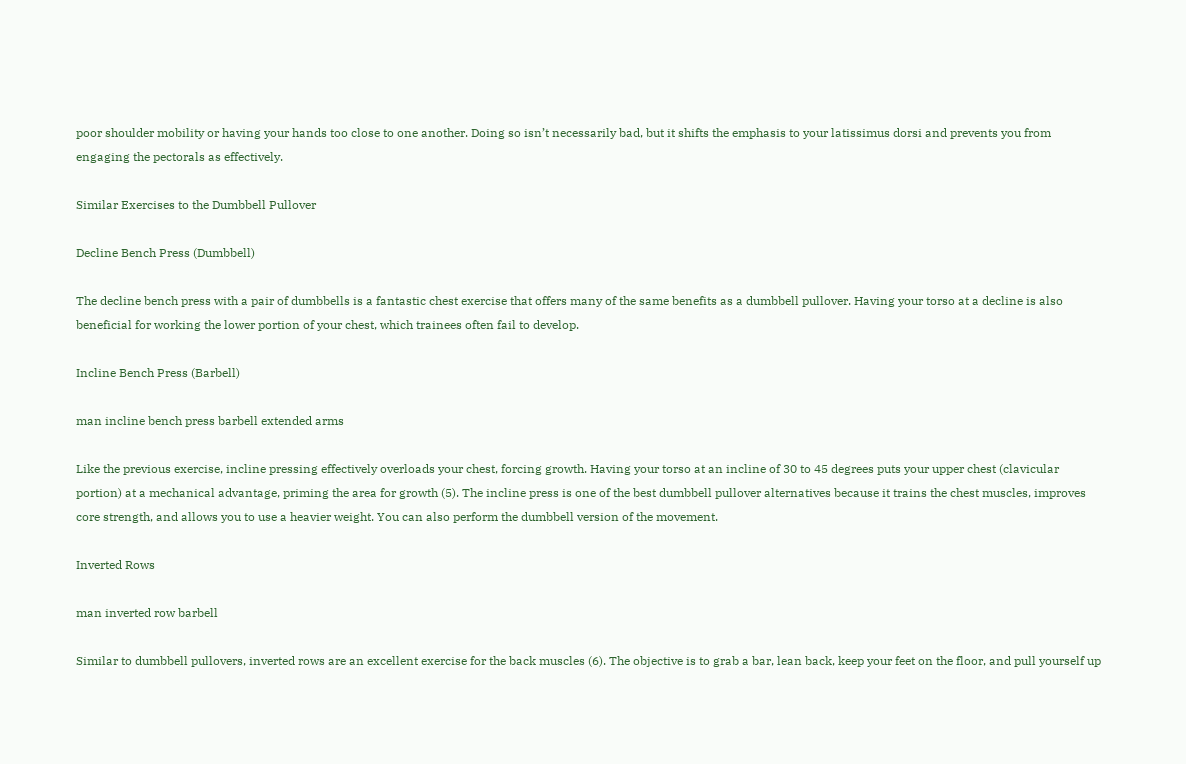poor shoulder mobility or having your hands too close to one another. Doing so isn’t necessarily bad, but it shifts the emphasis to your latissimus dorsi and prevents you from engaging the pectorals as effectively.

Similar Exercises to the Dumbbell Pullover

Decline Bench Press (Dumbbell)

The decline bench press with a pair of dumbbells is a fantastic chest exercise that offers many of the same benefits as a dumbbell pullover. Having your torso at a decline is also beneficial for working the lower portion of your chest, which trainees often fail to develop.

Incline Bench Press (Barbell)

man incline bench press barbell extended arms

Like the previous exercise, incline pressing effectively overloads your chest, forcing growth. Having your torso at an incline of 30 to 45 degrees puts your upper chest (clavicular portion) at a mechanical advantage, priming the area for growth (5). The incline press is one of the best dumbbell pullover alternatives because it trains the chest muscles, improves core strength, and allows you to use a heavier weight. You can also perform the dumbbell version of the movement.

Inverted Rows

man inverted row barbell

Similar to dumbbell pullovers, inverted rows are an excellent exercise for the back muscles (6). The objective is to grab a bar, lean back, keep your feet on the floor, and pull yourself up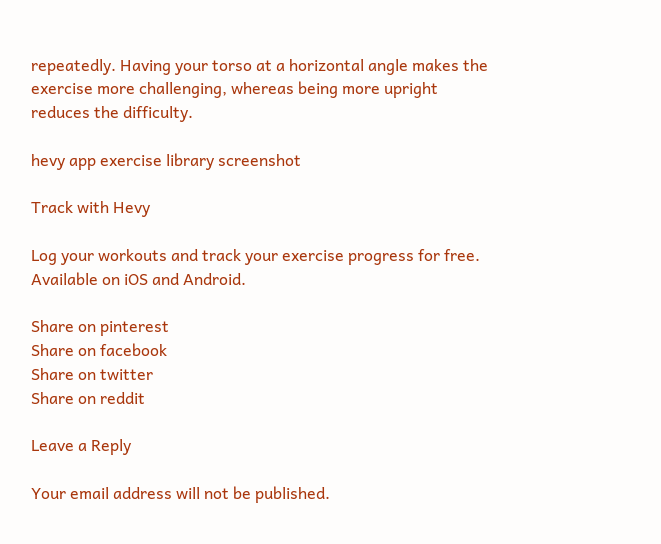repeatedly. Having your torso at a horizontal angle makes the exercise more challenging, whereas being more upright reduces the difficulty.

hevy app exercise library screenshot

Track with Hevy

Log your workouts and track your exercise progress for free. Available on iOS and Android.

Share on pinterest
Share on facebook
Share on twitter
Share on reddit

Leave a Reply

Your email address will not be published.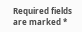Required fields are marked *